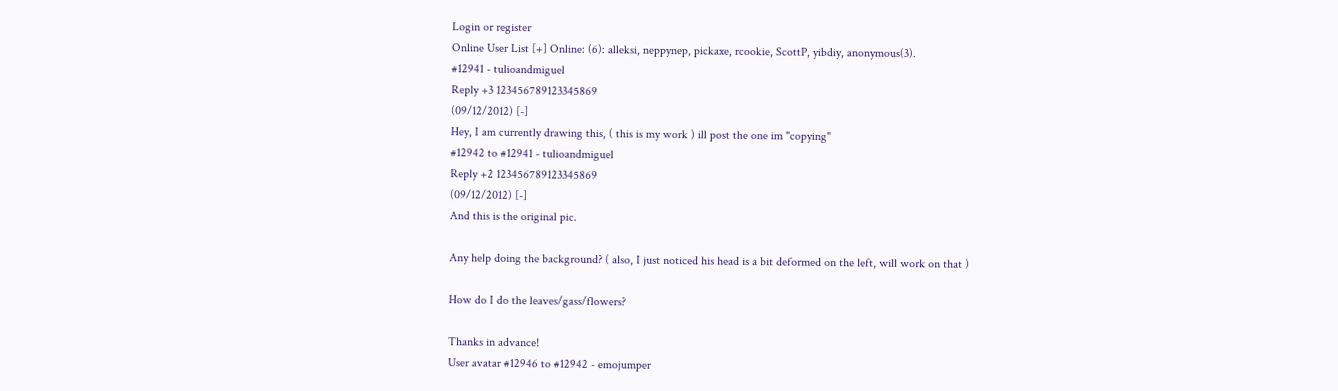Login or register
Online User List [+] Online: (6): alleksi, neppynep, pickaxe, rcookie, ScottP, yibdiy, anonymous(3).
#12941 - tulioandmiguel
Reply +3 123456789123345869
(09/12/2012) [-]
Hey, I am currently drawing this, ( this is my work ) ill post the one im "copying"
#12942 to #12941 - tulioandmiguel
Reply +2 123456789123345869
(09/12/2012) [-]
And this is the original pic.

Any help doing the background? ( also, I just noticed his head is a bit deformed on the left, will work on that )

How do I do the leaves/gass/flowers?

Thanks in advance!
User avatar #12946 to #12942 - emojumper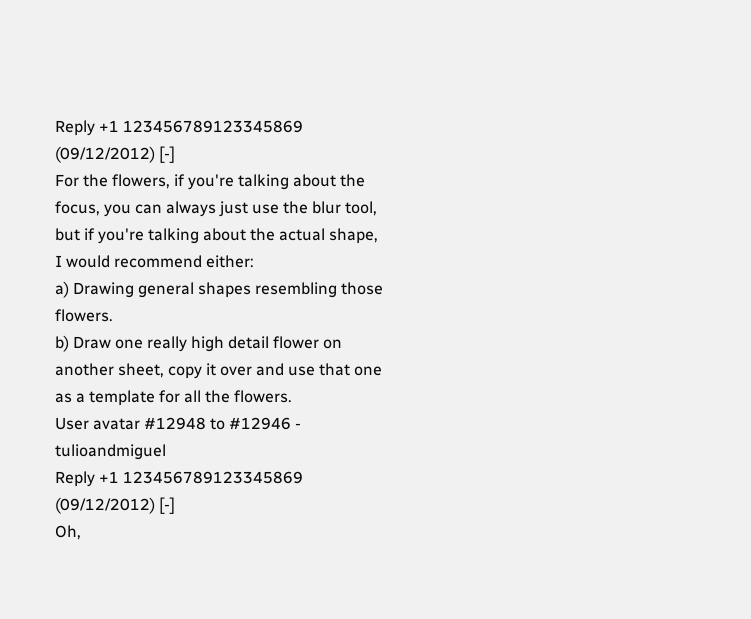Reply +1 123456789123345869
(09/12/2012) [-]
For the flowers, if you're talking about the focus, you can always just use the blur tool, but if you're talking about the actual shape, I would recommend either:
a) Drawing general shapes resembling those flowers.
b) Draw one really high detail flower on another sheet, copy it over and use that one as a template for all the flowers.
User avatar #12948 to #12946 - tulioandmiguel
Reply +1 123456789123345869
(09/12/2012) [-]
Oh,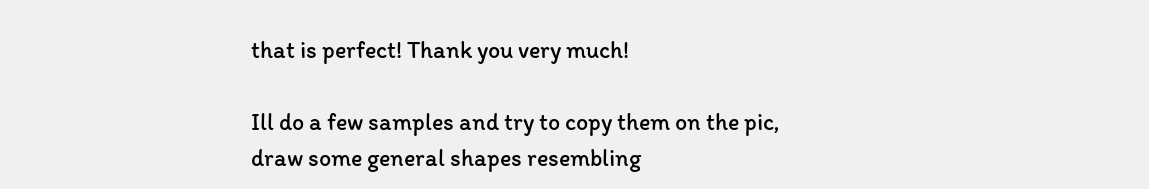that is perfect! Thank you very much!

Ill do a few samples and try to copy them on the pic, draw some general shapes resembling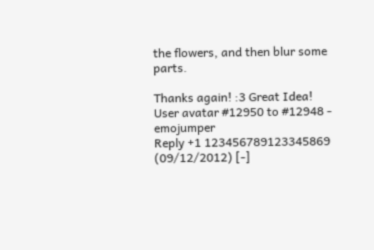the flowers, and then blur some parts.

Thanks again! :3 Great Idea!
User avatar #12950 to #12948 - emojumper
Reply +1 123456789123345869
(09/12/2012) [-]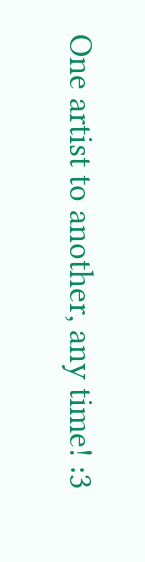One artist to another, any time! :3